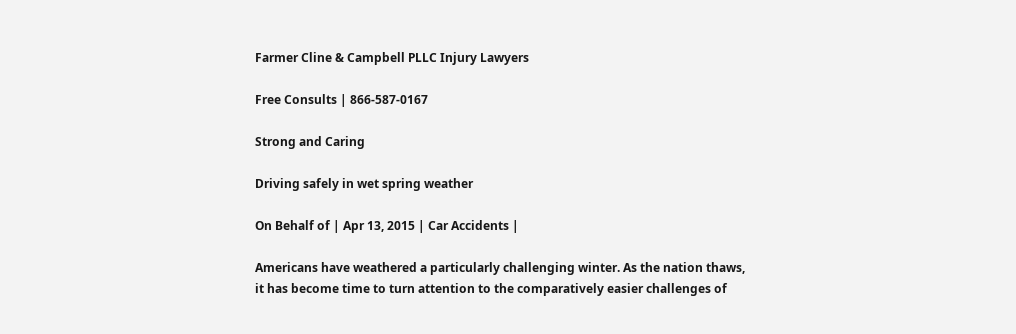Farmer Cline & Campbell PLLC Injury Lawyers

Free Consults | 866-587-0167

Strong and Caring

Driving safely in wet spring weather

On Behalf of | Apr 13, 2015 | Car Accidents |

Americans have weathered a particularly challenging winter. As the nation thaws, it has become time to turn attention to the comparatively easier challenges of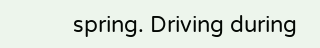spring. Driving during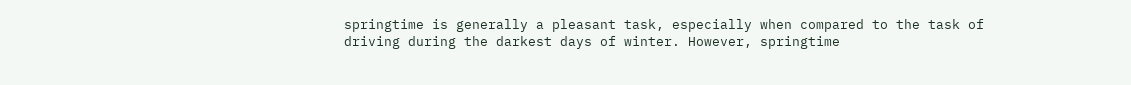springtime is generally a pleasant task, especially when compared to the task of driving during the darkest days of winter. However, springtime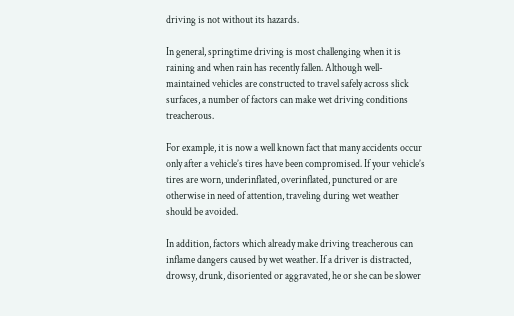driving is not without its hazards.

In general, springtime driving is most challenging when it is raining and when rain has recently fallen. Although well-maintained vehicles are constructed to travel safely across slick surfaces, a number of factors can make wet driving conditions treacherous.

For example, it is now a well known fact that many accidents occur only after a vehicle’s tires have been compromised. If your vehicle’s tires are worn, underinflated, overinflated, punctured or are otherwise in need of attention, traveling during wet weather should be avoided.

In addition, factors which already make driving treacherous can inflame dangers caused by wet weather. If a driver is distracted, drowsy, drunk, disoriented or aggravated, he or she can be slower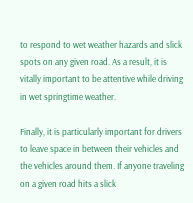to respond to wet weather hazards and slick spots on any given road. As a result, it is vitally important to be attentive while driving in wet springtime weather.

Finally, it is particularly important for drivers to leave space in between their vehicles and the vehicles around them. If anyone traveling on a given road hits a slick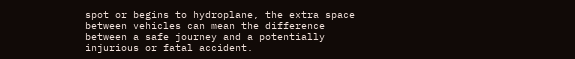spot or begins to hydroplane, the extra space between vehicles can mean the difference between a safe journey and a potentially injurious or fatal accident.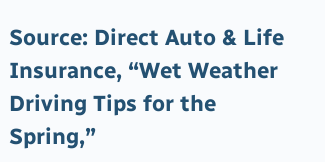Source: Direct Auto & Life Insurance, “Wet Weather Driving Tips for the Spring,”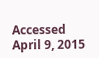Accessed April 9, 2015